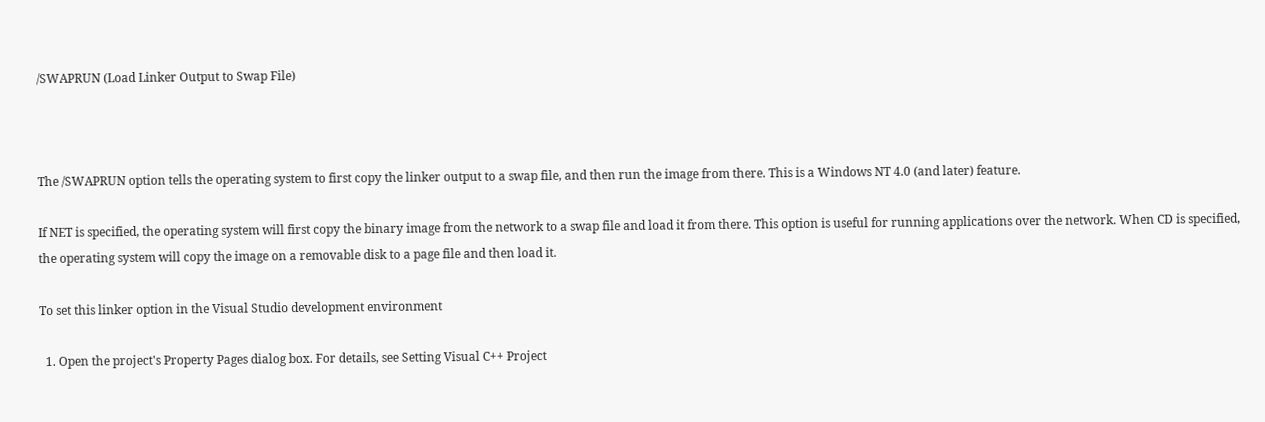/SWAPRUN (Load Linker Output to Swap File)



The /SWAPRUN option tells the operating system to first copy the linker output to a swap file, and then run the image from there. This is a Windows NT 4.0 (and later) feature.

If NET is specified, the operating system will first copy the binary image from the network to a swap file and load it from there. This option is useful for running applications over the network. When CD is specified, the operating system will copy the image on a removable disk to a page file and then load it.

To set this linker option in the Visual Studio development environment

  1. Open the project's Property Pages dialog box. For details, see Setting Visual C++ Project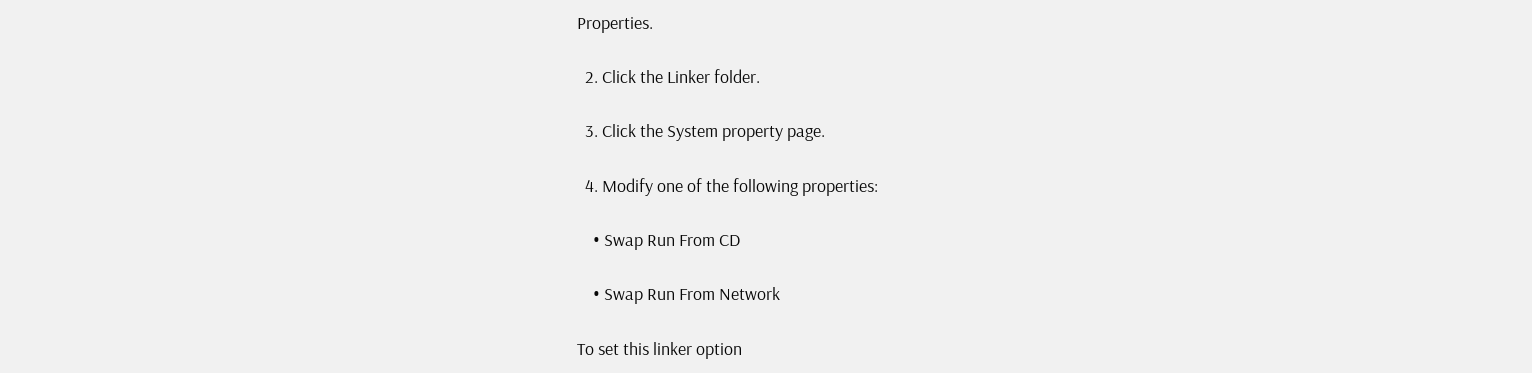Properties.

  2. Click the Linker folder.

  3. Click the System property page.

  4. Modify one of the following properties:

    • Swap Run From CD

    • Swap Run From Network

To set this linker option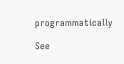programmatically

See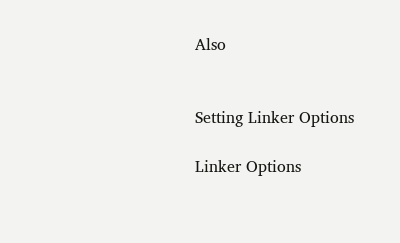Also


Setting Linker Options

Linker Options